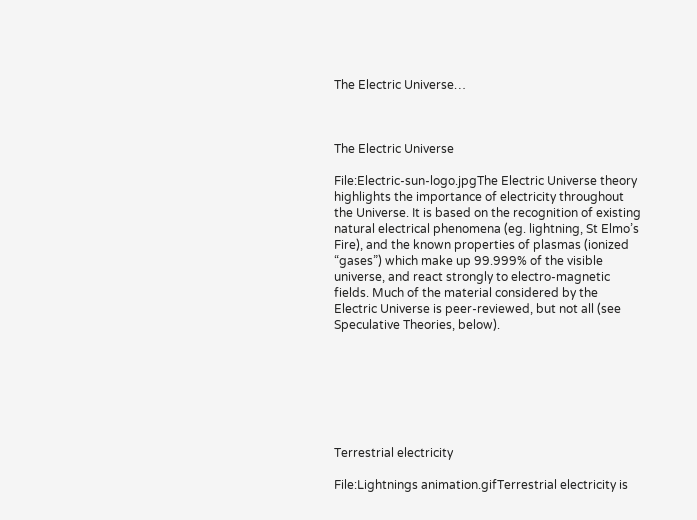The Electric Universe…



The Electric Universe

File:Electric-sun-logo.jpgThe Electric Universe theory highlights the importance of electricity throughout the Universe. It is based on the recognition of existing natural electrical phenomena (eg. lightning, St Elmo’s Fire), and the known properties of plasmas (ionized “gases”) which make up 99.999% of the visible universe, and react strongly to electro-magnetic fields. Much of the material considered by the Electric Universe is peer-reviewed, but not all (see Speculative Theories, below).







Terrestrial electricity

File:Lightnings animation.gifTerrestrial electricity is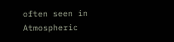often seen in Atmospheric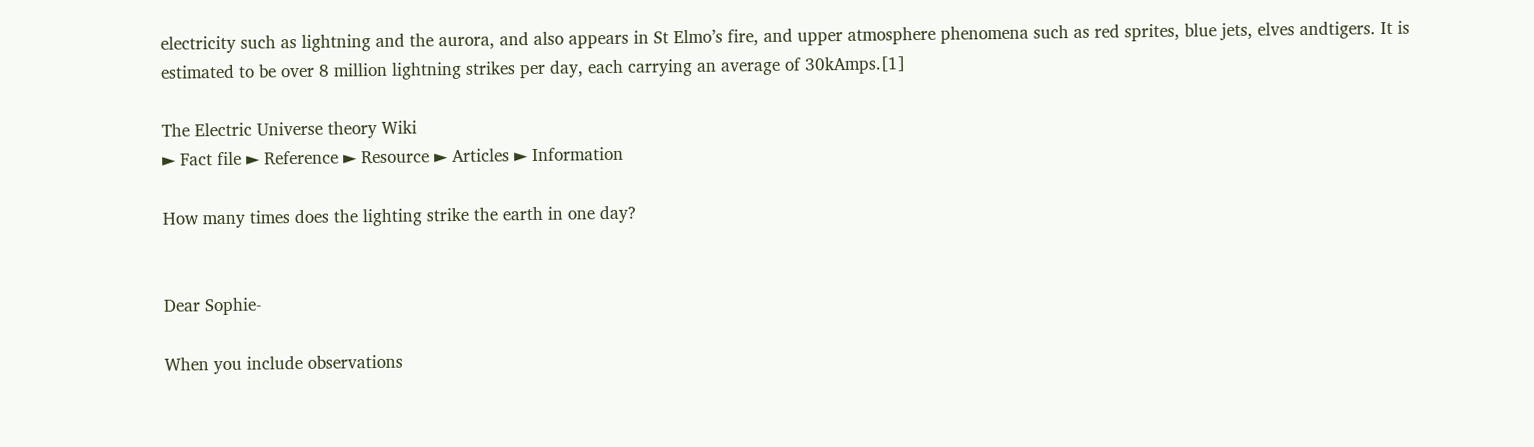electricity such as lightning and the aurora, and also appears in St Elmo’s fire, and upper atmosphere phenomena such as red sprites, blue jets, elves andtigers. It is estimated to be over 8 million lightning strikes per day, each carrying an average of 30kAmps.[1]

The Electric Universe theory Wiki
► Fact file ► Reference ► Resource ► Articles ► Information

How many times does the lighting strike the earth in one day?


Dear Sophie-

When you include observations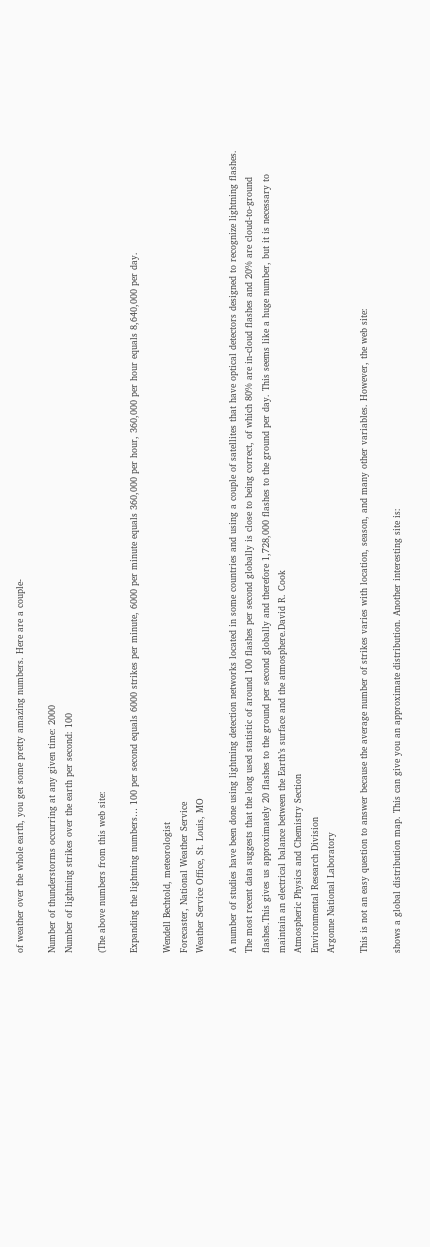of weather over the whole earth, you get some pretty amazing numbers. Here are a couple-

Number of thunderstorms occurring at any given time: 2000
Number of lightning strikes over the earth per second: 100

(The above numbers from this web site:

Expanding the lightning numbers… 100 per second equals 6000 strikes per minute, 6000 per minute equals 360,000 per hour, 360,000 per hour equals 8,640,000 per day.

Wendell Bechtold, meteorologist
Forecaster, National Weather Service
Weather Service Office, St. Louis, MO

A number of studies have been done using lightning detection networks located in some countries and using a couple of satellites that have optical detectors designed to recognize lightning flashes. The most recent data suggests that the long used statistic of around 100 flashes per second globally is close to being correct, of which 80% are in-cloud flashes and 20% are cloud-to-ground flashes.This gives us approximately 20 flashes to the ground per second globally and therefore 1,728,000 flashes to the ground per day. This seems like a huge number, but it is necessary to maintain an electrical balance between the Earth’s surface and the atmosphere.David R. Cook
Atmospheric Physics and Chemistry Section
Environmental Research Division
Argonne National Laboratory

This is not an easy question to answer because the average number of strikes varies with location, season, and many other variables. However, the web site:

shows a global distribution map. This can give you an approximate distribution. Another interesting site is: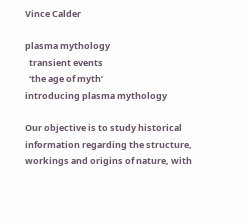Vince Calder

plasma mythology
  transient events
  ‘the age of myth’
introducing plasma mythology

Our objective is to study historical information regarding the structure, workings and origins of nature, with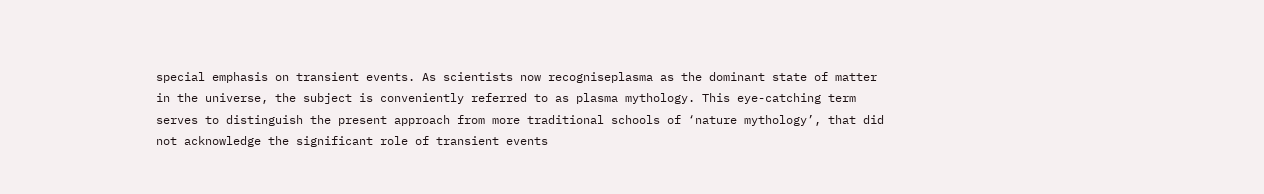special emphasis on transient events. As scientists now recogniseplasma as the dominant state of matter in the universe, the subject is conveniently referred to as plasma mythology. This eye-catching term serves to distinguish the present approach from more traditional schools of ‘nature mythology’, that did not acknowledge the significant role of transient events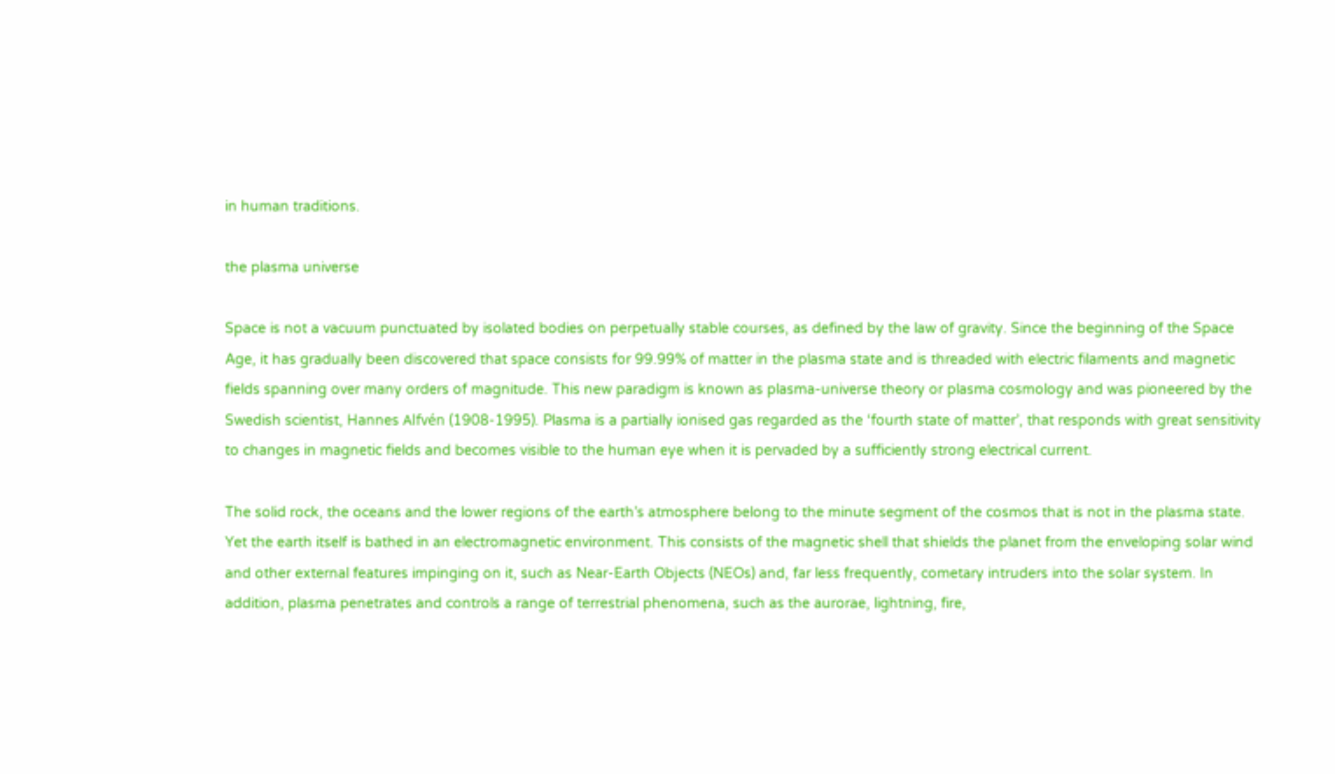in human traditions.

the plasma universe

Space is not a vacuum punctuated by isolated bodies on perpetually stable courses, as defined by the law of gravity. Since the beginning of the Space Age, it has gradually been discovered that space consists for 99.99% of matter in the plasma state and is threaded with electric filaments and magnetic fields spanning over many orders of magnitude. This new paradigm is known as plasma-universe theory or plasma cosmology and was pioneered by the Swedish scientist, Hannes Alfvén (1908-1995). Plasma is a partially ionised gas regarded as the ‘fourth state of matter’, that responds with great sensitivity to changes in magnetic fields and becomes visible to the human eye when it is pervaded by a sufficiently strong electrical current.

The solid rock, the oceans and the lower regions of the earth’s atmosphere belong to the minute segment of the cosmos that is not in the plasma state. Yet the earth itself is bathed in an electromagnetic environment. This consists of the magnetic shell that shields the planet from the enveloping solar wind and other external features impinging on it, such as Near-Earth Objects (NEOs) and, far less frequently, cometary intruders into the solar system. In addition, plasma penetrates and controls a range of terrestrial phenomena, such as the aurorae, lightning, fire,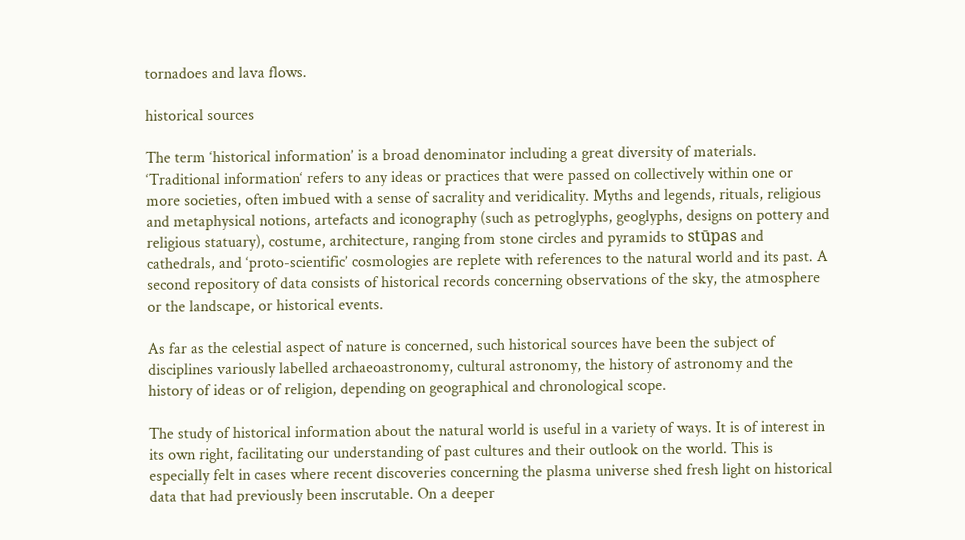tornadoes and lava flows.

historical sources

The term ‘historical information’ is a broad denominator including a great diversity of materials. ‘Traditional information‘ refers to any ideas or practices that were passed on collectively within one or more societies, often imbued with a sense of sacrality and veridicality. Myths and legends, rituals, religious and metaphysical notions, artefacts and iconography (such as petroglyphs, geoglyphs, designs on pottery and religious statuary), costume, architecture, ranging from stone circles and pyramids to stūpas and cathedrals, and ‘proto-scientific’ cosmologies are replete with references to the natural world and its past. A second repository of data consists of historical records concerning observations of the sky, the atmosphere or the landscape, or historical events.

As far as the celestial aspect of nature is concerned, such historical sources have been the subject of disciplines variously labelled archaeoastronomy, cultural astronomy, the history of astronomy and the history of ideas or of religion, depending on geographical and chronological scope.

The study of historical information about the natural world is useful in a variety of ways. It is of interest in its own right, facilitating our understanding of past cultures and their outlook on the world. This is especially felt in cases where recent discoveries concerning the plasma universe shed fresh light on historical data that had previously been inscrutable. On a deeper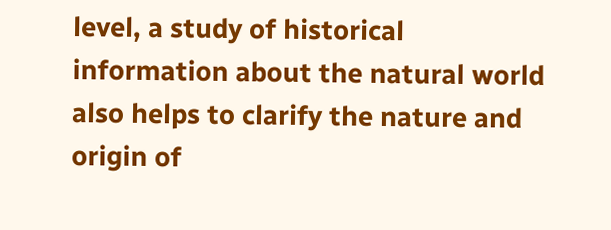level, a study of historical information about the natural world also helps to clarify the nature and origin of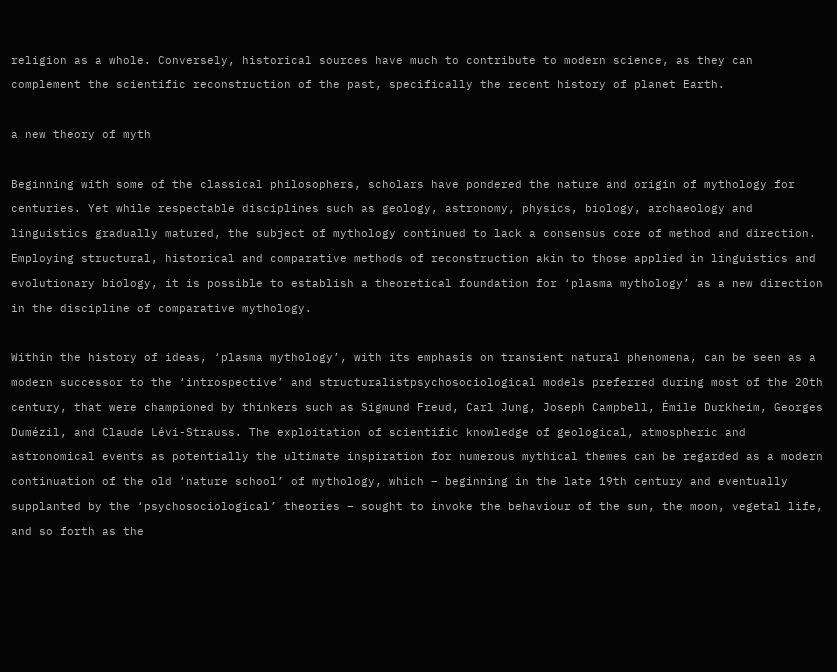religion as a whole. Conversely, historical sources have much to contribute to modern science, as they can complement the scientific reconstruction of the past, specifically the recent history of planet Earth.

a new theory of myth

Beginning with some of the classical philosophers, scholars have pondered the nature and origin of mythology for centuries. Yet while respectable disciplines such as geology, astronomy, physics, biology, archaeology and linguistics gradually matured, the subject of mythology continued to lack a consensus core of method and direction. Employing structural, historical and comparative methods of reconstruction akin to those applied in linguistics and evolutionary biology, it is possible to establish a theoretical foundation for ‘plasma mythology’ as a new direction in the discipline of comparative mythology.

Within the history of ideas, ‘plasma mythology’, with its emphasis on transient natural phenomena, can be seen as a modern successor to the ‘introspective’ and structuralistpsychosociological models preferred during most of the 20th century, that were championed by thinkers such as Sigmund Freud, Carl Jung, Joseph Campbell, Émile Durkheim, Georges Dumézil, and Claude Lévi-Strauss. The exploitation of scientific knowledge of geological, atmospheric and astronomical events as potentially the ultimate inspiration for numerous mythical themes can be regarded as a modern continuation of the old ‘nature school’ of mythology, which – beginning in the late 19th century and eventually supplanted by the ‘psychosociological’ theories – sought to invoke the behaviour of the sun, the moon, vegetal life, and so forth as the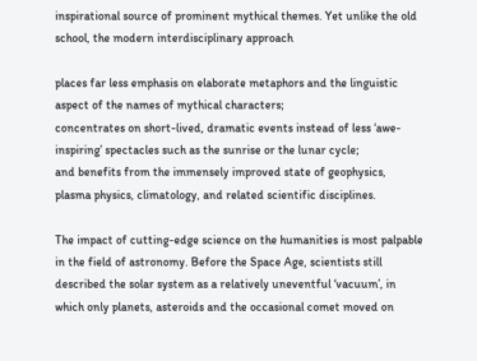inspirational source of prominent mythical themes. Yet unlike the old school, the modern interdisciplinary approach

places far less emphasis on elaborate metaphors and the linguistic aspect of the names of mythical characters;
concentrates on short-lived, dramatic events instead of less ‘awe-inspiring’ spectacles such as the sunrise or the lunar cycle;
and benefits from the immensely improved state of geophysics, plasma physics, climatology, and related scientific disciplines.

The impact of cutting-edge science on the humanities is most palpable in the field of astronomy. Before the Space Age, scientists still described the solar system as a relatively uneventful ‘vacuum’, in which only planets, asteroids and the occasional comet moved on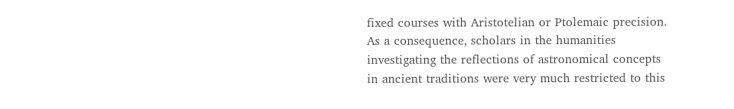fixed courses with Aristotelian or Ptolemaic precision. As a consequence, scholars in the humanities investigating the reflections of astronomical concepts in ancient traditions were very much restricted to this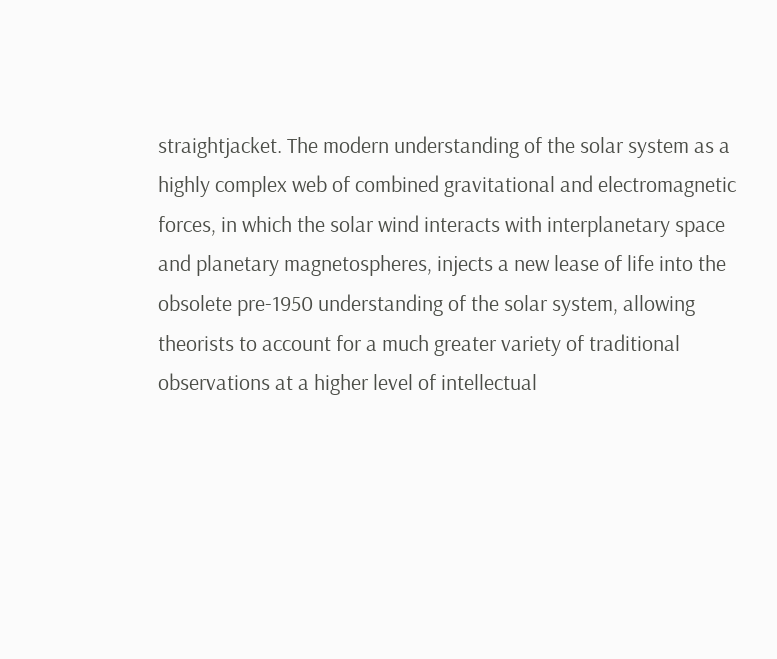straightjacket. The modern understanding of the solar system as a highly complex web of combined gravitational and electromagnetic forces, in which the solar wind interacts with interplanetary space and planetary magnetospheres, injects a new lease of life into the obsolete pre-1950 understanding of the solar system, allowing theorists to account for a much greater variety of traditional observations at a higher level of intellectual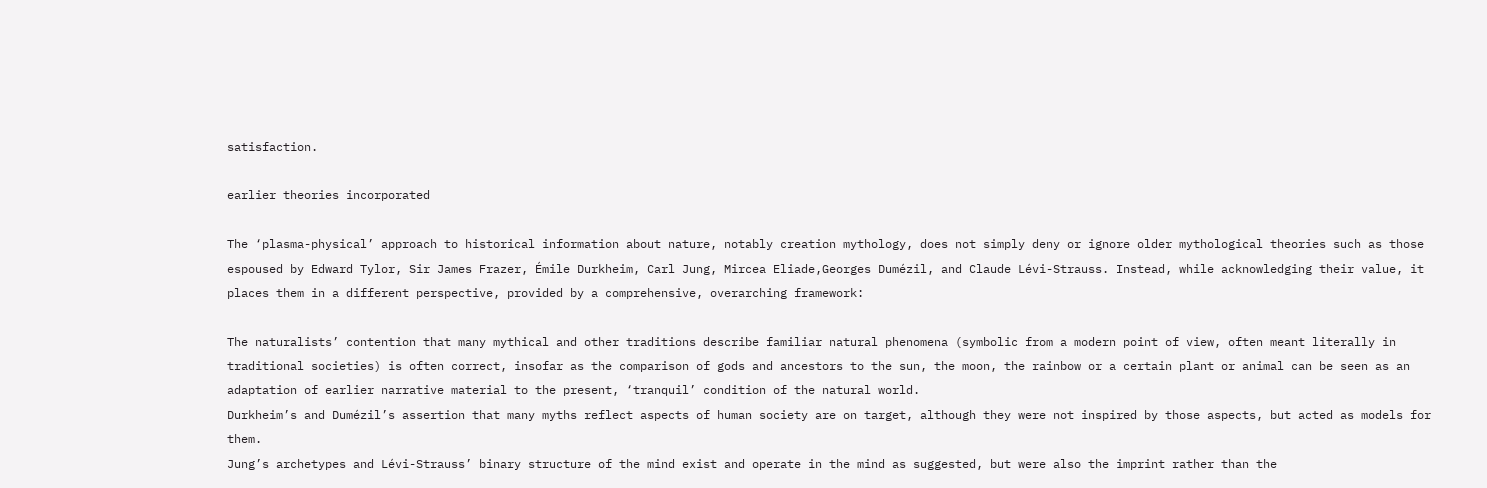satisfaction.

earlier theories incorporated

The ‘plasma-physical’ approach to historical information about nature, notably creation mythology, does not simply deny or ignore older mythological theories such as those espoused by Edward Tylor, Sir James Frazer, Émile Durkheim, Carl Jung, Mircea Eliade,Georges Dumézil, and Claude Lévi-Strauss. Instead, while acknowledging their value, it places them in a different perspective, provided by a comprehensive, overarching framework:

The naturalists’ contention that many mythical and other traditions describe familiar natural phenomena (symbolic from a modern point of view, often meant literally in traditional societies) is often correct, insofar as the comparison of gods and ancestors to the sun, the moon, the rainbow or a certain plant or animal can be seen as an adaptation of earlier narrative material to the present, ‘tranquil’ condition of the natural world.
Durkheim’s and Dumézil’s assertion that many myths reflect aspects of human society are on target, although they were not inspired by those aspects, but acted as models for them.
Jung’s archetypes and Lévi-Strauss’ binary structure of the mind exist and operate in the mind as suggested, but were also the imprint rather than the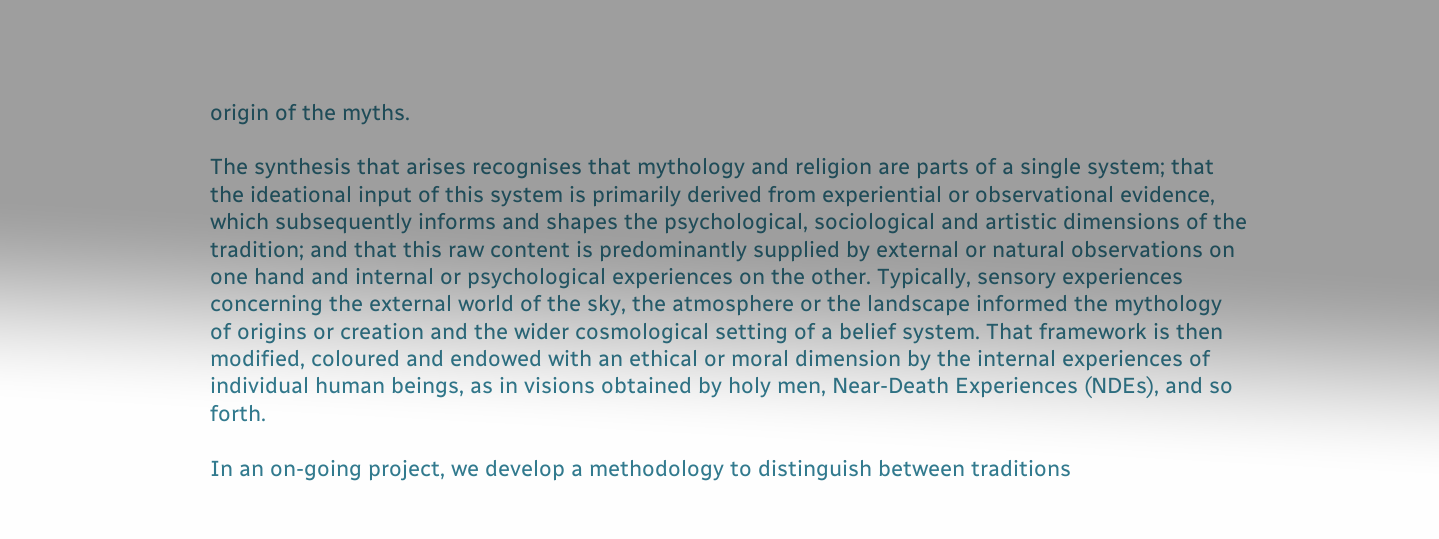origin of the myths.

The synthesis that arises recognises that mythology and religion are parts of a single system; that the ideational input of this system is primarily derived from experiential or observational evidence, which subsequently informs and shapes the psychological, sociological and artistic dimensions of the tradition; and that this raw content is predominantly supplied by external or natural observations on one hand and internal or psychological experiences on the other. Typically, sensory experiences concerning the external world of the sky, the atmosphere or the landscape informed the mythology of origins or creation and the wider cosmological setting of a belief system. That framework is then modified, coloured and endowed with an ethical or moral dimension by the internal experiences of individual human beings, as in visions obtained by holy men, Near-Death Experiences (NDEs), and so forth.

In an on-going project, we develop a methodology to distinguish between traditions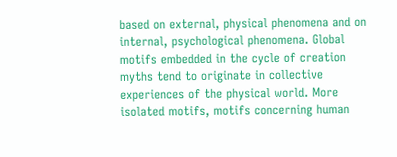based on external, physical phenomena and on internal, psychological phenomena. Global motifs embedded in the cycle of creation myths tend to originate in collective experiences of the physical world. More isolated motifs, motifs concerning human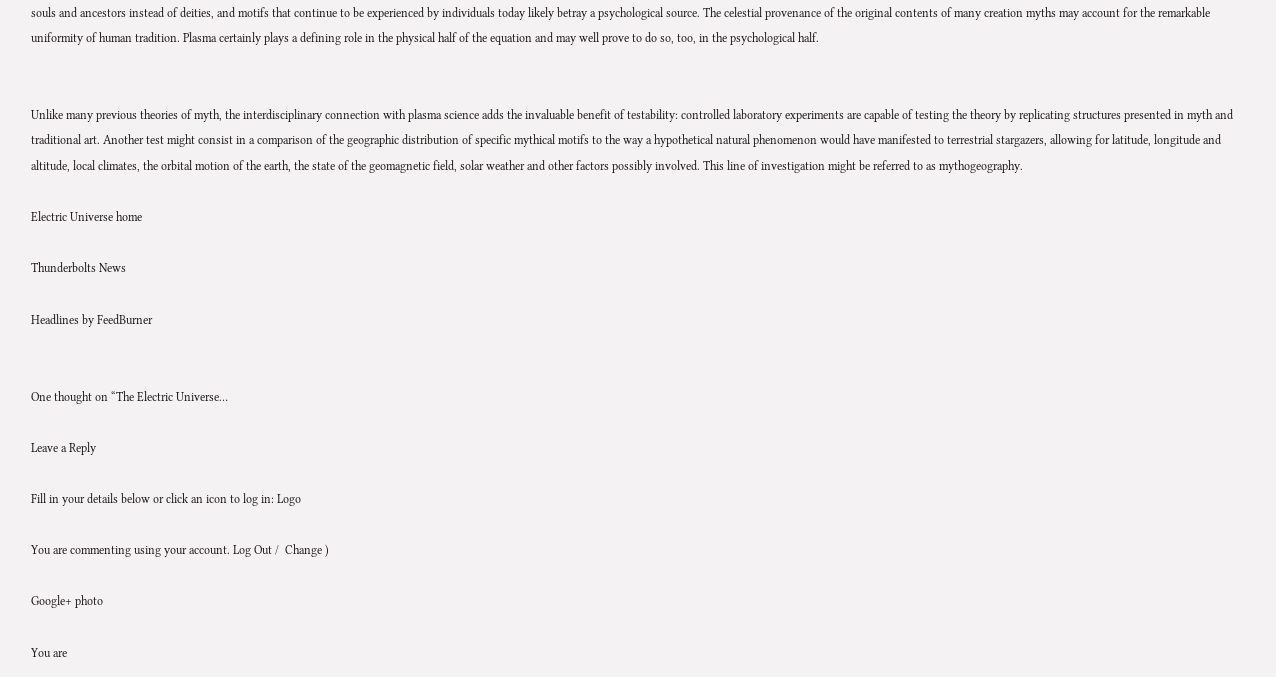souls and ancestors instead of deities, and motifs that continue to be experienced by individuals today likely betray a psychological source. The celestial provenance of the original contents of many creation myths may account for the remarkable uniformity of human tradition. Plasma certainly plays a defining role in the physical half of the equation and may well prove to do so, too, in the psychological half.


Unlike many previous theories of myth, the interdisciplinary connection with plasma science adds the invaluable benefit of testability: controlled laboratory experiments are capable of testing the theory by replicating structures presented in myth and traditional art. Another test might consist in a comparison of the geographic distribution of specific mythical motifs to the way a hypothetical natural phenomenon would have manifested to terrestrial stargazers, allowing for latitude, longitude and altitude, local climates, the orbital motion of the earth, the state of the geomagnetic field, solar weather and other factors possibly involved. This line of investigation might be referred to as mythogeography.

Electric Universe home

Thunderbolts News

Headlines by FeedBurner


One thought on “The Electric Universe…

Leave a Reply

Fill in your details below or click an icon to log in: Logo

You are commenting using your account. Log Out /  Change )

Google+ photo

You are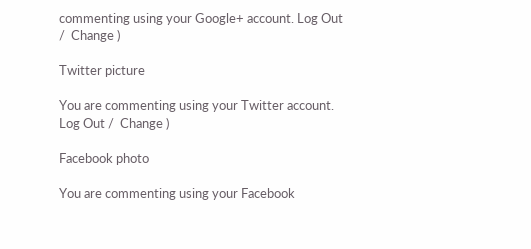commenting using your Google+ account. Log Out /  Change )

Twitter picture

You are commenting using your Twitter account. Log Out /  Change )

Facebook photo

You are commenting using your Facebook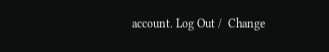account. Log Out /  Change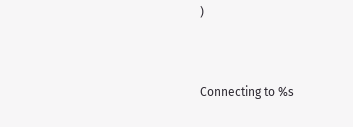)


Connecting to %s